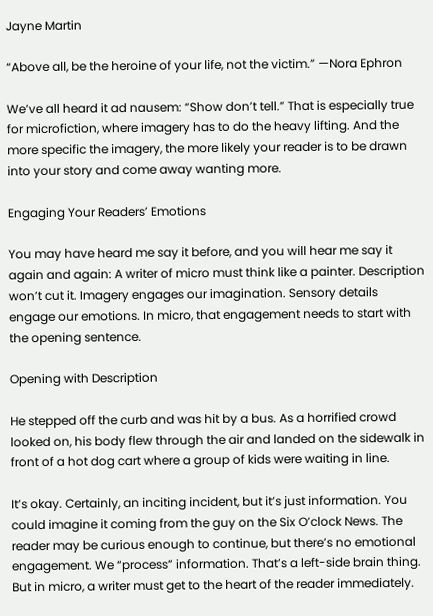Jayne Martin

“Above all, be the heroine of your life, not the victim.” —Nora Ephron

We’ve all heard it ad nausem: “Show don’t tell.” That is especially true for microfiction, where imagery has to do the heavy lifting. And the more specific the imagery, the more likely your reader is to be drawn into your story and come away wanting more.

Engaging Your Readers’ Emotions

You may have heard me say it before, and you will hear me say it again and again: A writer of micro must think like a painter. Description won’t cut it. Imagery engages our imagination. Sensory details engage our emotions. In micro, that engagement needs to start with the opening sentence.

Opening with Description

He stepped off the curb and was hit by a bus. As a horrified crowd looked on, his body flew through the air and landed on the sidewalk in front of a hot dog cart where a group of kids were waiting in line.

It’s okay. Certainly, an inciting incident, but it’s just information. You could imagine it coming from the guy on the Six O’clock News. The reader may be curious enough to continue, but there’s no emotional engagement. We “process” information. That’s a left-side brain thing. But in micro, a writer must get to the heart of the reader immediately.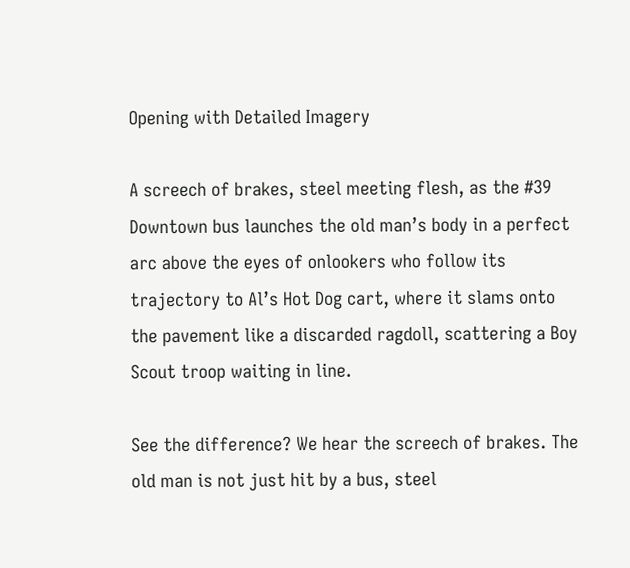Opening with Detailed Imagery

A screech of brakes, steel meeting flesh, as the #39 Downtown bus launches the old man’s body in a perfect arc above the eyes of onlookers who follow its trajectory to Al’s Hot Dog cart, where it slams onto the pavement like a discarded ragdoll, scattering a Boy Scout troop waiting in line.

See the difference? We hear the screech of brakes. The old man is not just hit by a bus, steel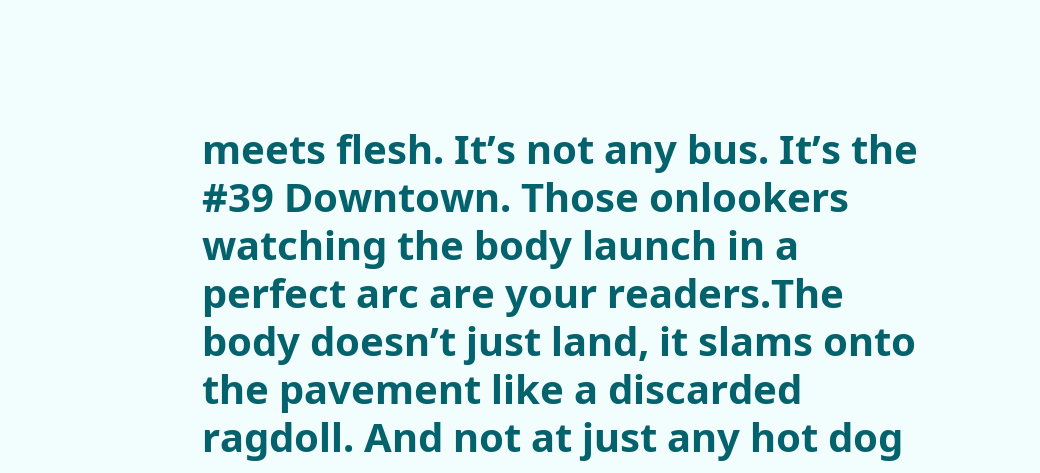meets flesh. It’s not any bus. It’s the #39 Downtown. Those onlookers watching the body launch in a perfect arc are your readers.The body doesn’t just land, it slams onto the pavement like a discarded ragdoll. And not at just any hot dog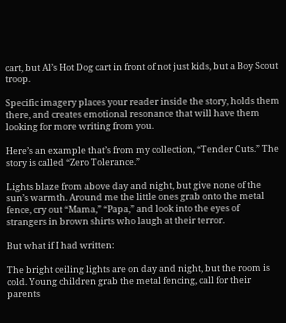cart, but Al’s Hot Dog cart in front of not just kids, but a Boy Scout troop.

Specific imagery places your reader inside the story, holds them there, and creates emotional resonance that will have them looking for more writing from you.

Here’s an example that’s from my collection, “Tender Cuts.” The story is called “Zero Tolerance.”

Lights blaze from above day and night, but give none of the sun’s warmth. Around me the little ones grab onto the metal fence, cry out “Mama,” “Papa,” and look into the eyes of strangers in brown shirts who laugh at their terror.

But what if I had written:

The bright ceiling lights are on day and night, but the room is cold. Young children grab the metal fencing, call for their parents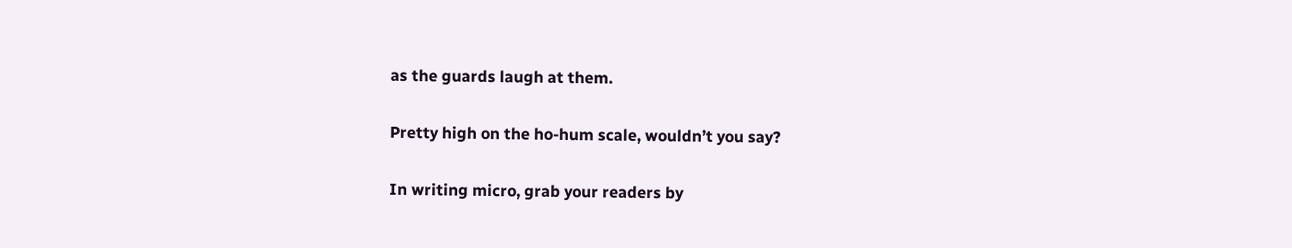as the guards laugh at them.

Pretty high on the ho-hum scale, wouldn’t you say?

In writing micro, grab your readers by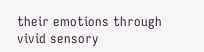their emotions through vivid sensory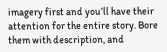imagery first and you’ll have their attention for the entire story. Bore them with description, and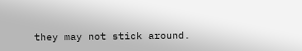they may not stick around.